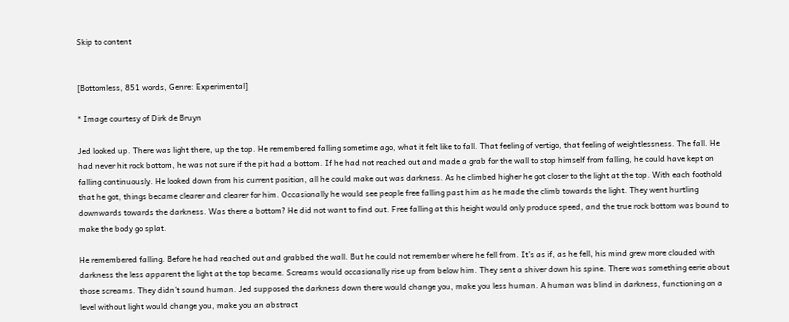Skip to content


[Bottomless, 851 words, Genre: Experimental]

* Image courtesy of Dirk de Bruyn

Jed looked up. There was light there, up the top. He remembered falling sometime ago, what it felt like to fall. That feeling of vertigo, that feeling of weightlessness. The fall. He had never hit rock bottom, he was not sure if the pit had a bottom. If he had not reached out and made a grab for the wall to stop himself from falling, he could have kept on falling continuously. He looked down from his current position, all he could make out was darkness. As he climbed higher he got closer to the light at the top. With each foothold that he got, things became clearer and clearer for him. Occasionally he would see people free falling past him as he made the climb towards the light. They went hurtling downwards towards the darkness. Was there a bottom? He did not want to find out. Free falling at this height would only produce speed, and the true rock bottom was bound to make the body go splat.

He remembered falling. Before he had reached out and grabbed the wall. But he could not remember where he fell from. It’s as if, as he fell, his mind grew more clouded with darkness the less apparent the light at the top became. Screams would occasionally rise up from below him. They sent a shiver down his spine. There was something eerie about those screams. They didn’t sound human. Jed supposed the darkness down there would change you, make you less human. A human was blind in darkness, functioning on a level without light would change you, make you an abstract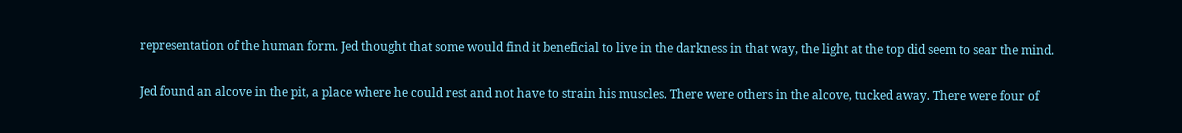representation of the human form. Jed thought that some would find it beneficial to live in the darkness in that way, the light at the top did seem to sear the mind.

Jed found an alcove in the pit, a place where he could rest and not have to strain his muscles. There were others in the alcove, tucked away. There were four of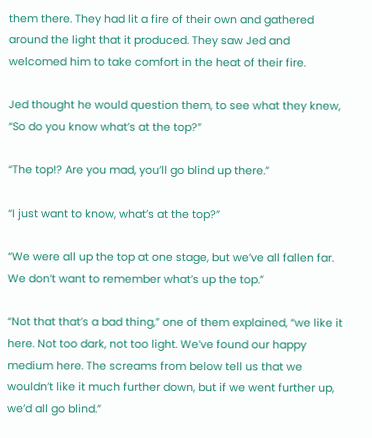them there. They had lit a fire of their own and gathered around the light that it produced. They saw Jed and welcomed him to take comfort in the heat of their fire.

Jed thought he would question them, to see what they knew, “So do you know what’s at the top?”

“The top!? Are you mad, you’ll go blind up there.”

“I just want to know, what’s at the top?”

“We were all up the top at one stage, but we’ve all fallen far. We don’t want to remember what’s up the top.”

“Not that that’s a bad thing,” one of them explained, “we like it here. Not too dark, not too light. We’ve found our happy medium here. The screams from below tell us that we wouldn’t like it much further down, but if we went further up, we’d all go blind.”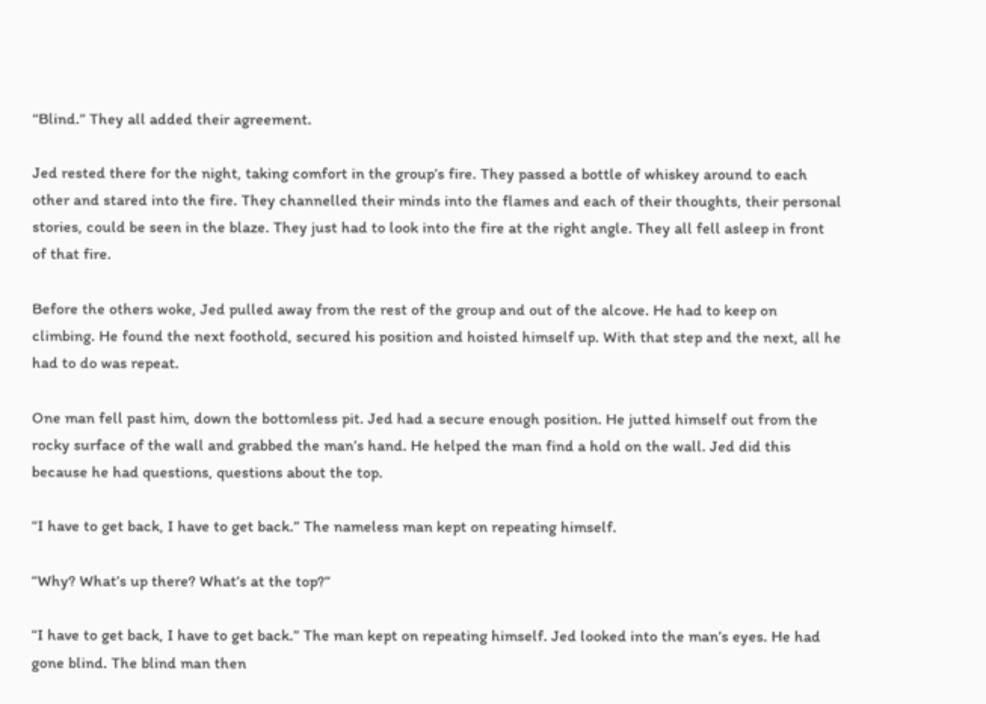“Blind.” They all added their agreement.

Jed rested there for the night, taking comfort in the group’s fire. They passed a bottle of whiskey around to each other and stared into the fire. They channelled their minds into the flames and each of their thoughts, their personal stories, could be seen in the blaze. They just had to look into the fire at the right angle. They all fell asleep in front of that fire.

Before the others woke, Jed pulled away from the rest of the group and out of the alcove. He had to keep on climbing. He found the next foothold, secured his position and hoisted himself up. With that step and the next, all he had to do was repeat.

One man fell past him, down the bottomless pit. Jed had a secure enough position. He jutted himself out from the rocky surface of the wall and grabbed the man’s hand. He helped the man find a hold on the wall. Jed did this because he had questions, questions about the top.

“I have to get back, I have to get back.” The nameless man kept on repeating himself.

“Why? What’s up there? What’s at the top?”

“I have to get back, I have to get back.” The man kept on repeating himself. Jed looked into the man’s eyes. He had gone blind. The blind man then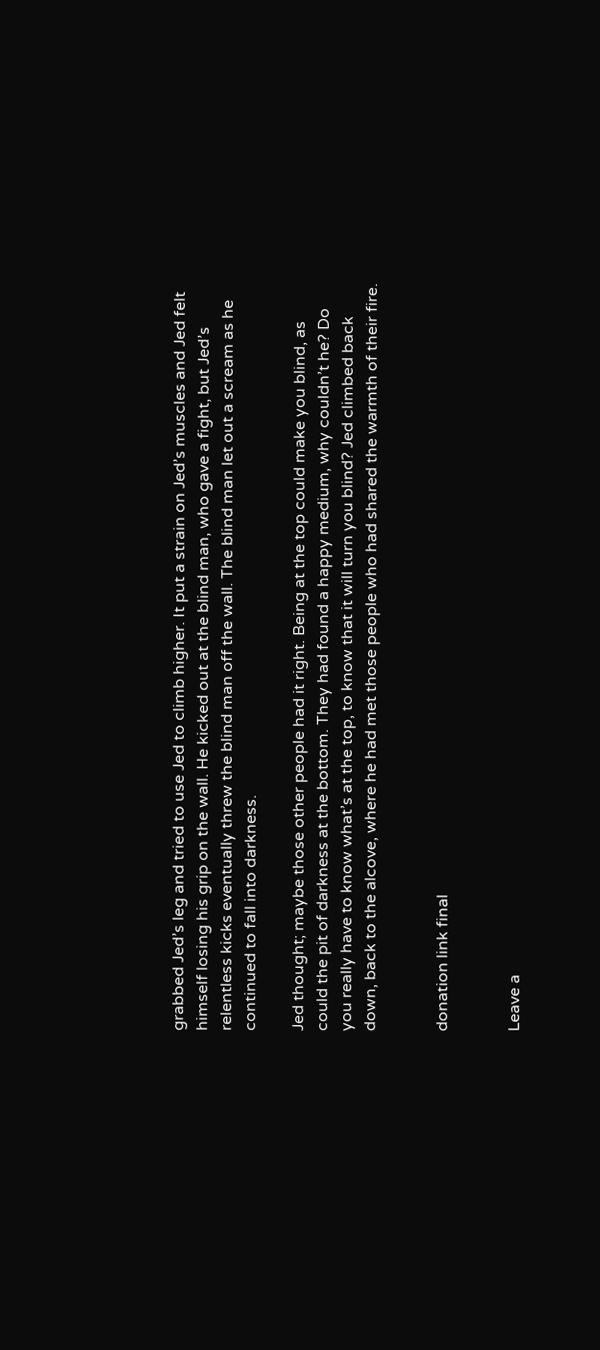grabbed Jed’s leg and tried to use Jed to climb higher. It put a strain on Jed’s muscles and Jed felt himself losing his grip on the wall. He kicked out at the blind man, who gave a fight, but Jed’s relentless kicks eventually threw the blind man off the wall. The blind man let out a scream as he continued to fall into darkness.

Jed thought; maybe those other people had it right. Being at the top could make you blind, as could the pit of darkness at the bottom. They had found a happy medium, why couldn’t he? Do you really have to know what’s at the top, to know that it will turn you blind? Jed climbed back down, back to the alcove, where he had met those people who had shared the warmth of their fire.


donation link final


Leave a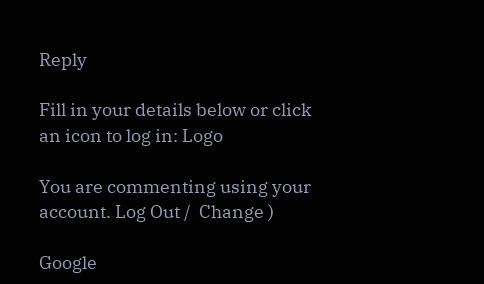Reply

Fill in your details below or click an icon to log in: Logo

You are commenting using your account. Log Out /  Change )

Google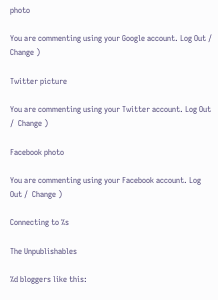photo

You are commenting using your Google account. Log Out /  Change )

Twitter picture

You are commenting using your Twitter account. Log Out /  Change )

Facebook photo

You are commenting using your Facebook account. Log Out /  Change )

Connecting to %s

The Unpublishables

%d bloggers like this: